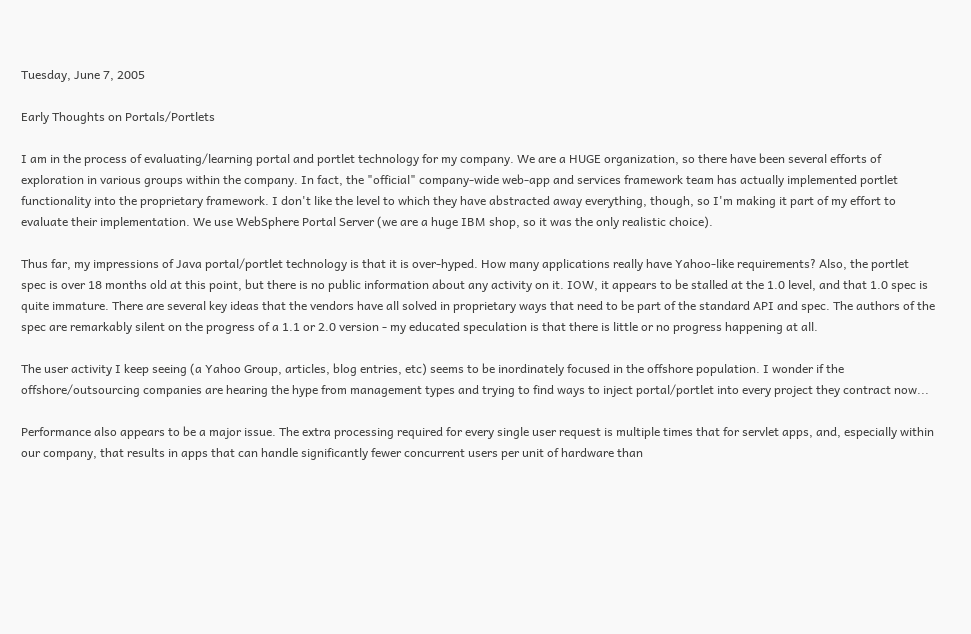Tuesday, June 7, 2005

Early Thoughts on Portals/Portlets

I am in the process of evaluating/learning portal and portlet technology for my company. We are a HUGE organization, so there have been several efforts of exploration in various groups within the company. In fact, the "official" company-wide web-app and services framework team has actually implemented portlet functionality into the proprietary framework. I don't like the level to which they have abstracted away everything, though, so I'm making it part of my effort to evaluate their implementation. We use WebSphere Portal Server (we are a huge IBM shop, so it was the only realistic choice).

Thus far, my impressions of Java portal/portlet technology is that it is over-hyped. How many applications really have Yahoo-like requirements? Also, the portlet spec is over 18 months old at this point, but there is no public information about any activity on it. IOW, it appears to be stalled at the 1.0 level, and that 1.0 spec is quite immature. There are several key ideas that the vendors have all solved in proprietary ways that need to be part of the standard API and spec. The authors of the spec are remarkably silent on the progress of a 1.1 or 2.0 version - my educated speculation is that there is little or no progress happening at all.

The user activity I keep seeing (a Yahoo Group, articles, blog entries, etc) seems to be inordinately focused in the offshore population. I wonder if the offshore/outsourcing companies are hearing the hype from management types and trying to find ways to inject portal/portlet into every project they contract now...

Performance also appears to be a major issue. The extra processing required for every single user request is multiple times that for servlet apps, and, especially within our company, that results in apps that can handle significantly fewer concurrent users per unit of hardware than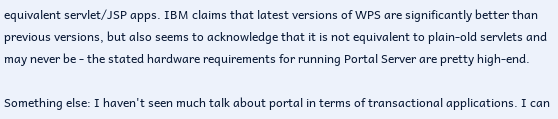equivalent servlet/JSP apps. IBM claims that latest versions of WPS are significantly better than previous versions, but also seems to acknowledge that it is not equivalent to plain-old servlets and may never be - the stated hardware requirements for running Portal Server are pretty high-end.

Something else: I haven't seen much talk about portal in terms of transactional applications. I can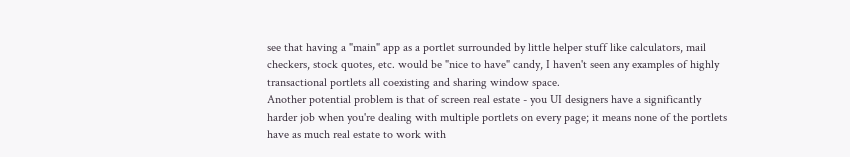see that having a "main" app as a portlet surrounded by little helper stuff like calculators, mail checkers, stock quotes, etc. would be "nice to have" candy, I haven't seen any examples of highly transactional portlets all coexisting and sharing window space.
Another potential problem is that of screen real estate - you UI designers have a significantly harder job when you're dealing with multiple portlets on every page; it means none of the portlets have as much real estate to work with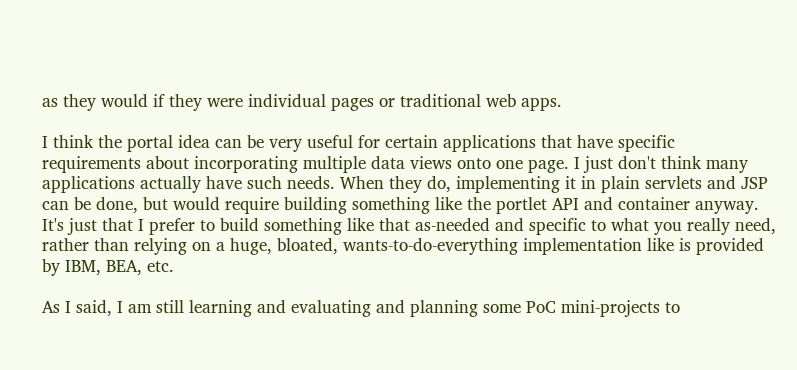as they would if they were individual pages or traditional web apps.

I think the portal idea can be very useful for certain applications that have specific requirements about incorporating multiple data views onto one page. I just don't think many applications actually have such needs. When they do, implementing it in plain servlets and JSP can be done, but would require building something like the portlet API and container anyway. It's just that I prefer to build something like that as-needed and specific to what you really need, rather than relying on a huge, bloated, wants-to-do-everything implementation like is provided by IBM, BEA, etc.

As I said, I am still learning and evaluating and planning some PoC mini-projects to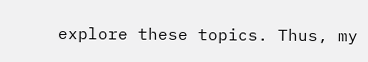explore these topics. Thus, my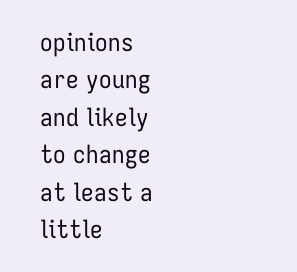opinions are young and likely to change at least a little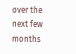over the next few months